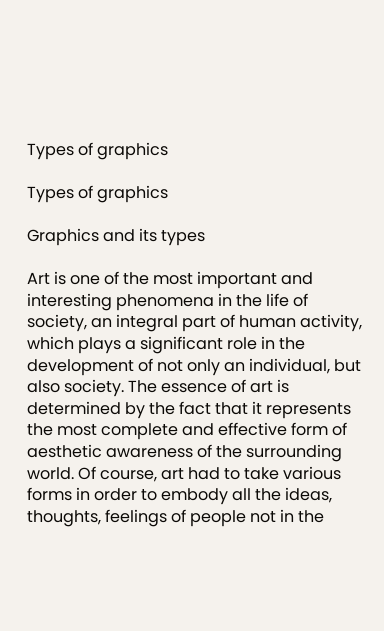Types of graphics

Types of graphics

Graphics and its types

Art is one of the most important and interesting phenomena in the life of society, an integral part of human activity, which plays a significant role in the development of not only an individual, but also society. The essence of art is determined by the fact that it represents the most complete and effective form of aesthetic awareness of the surrounding world. Of course, art had to take various forms in order to embody all the ideas, thoughts, feelings of people not in the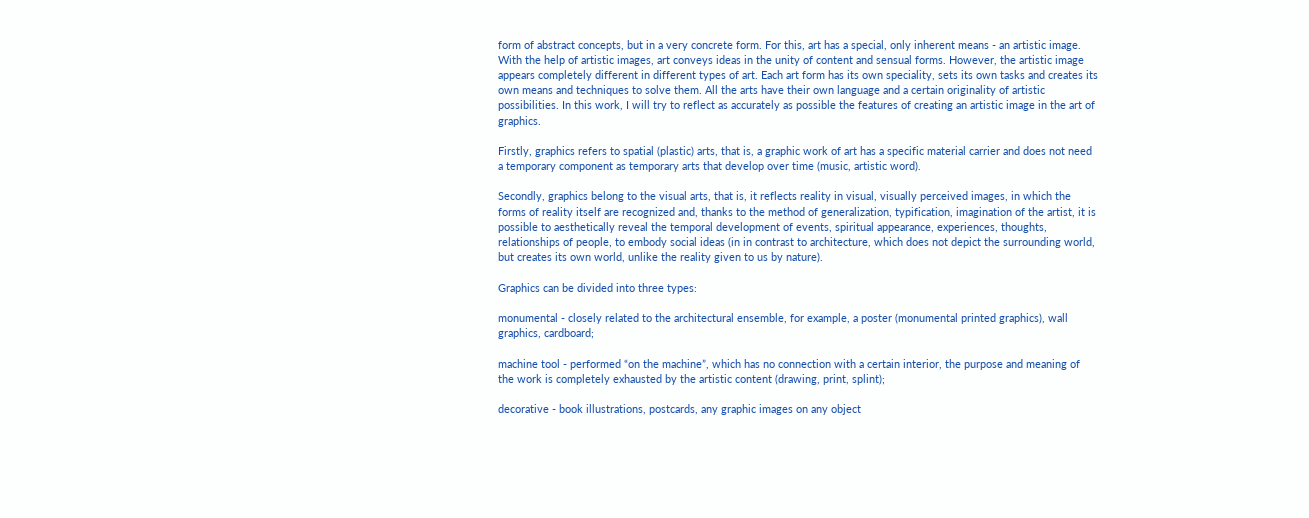form of abstract concepts, but in a very concrete form. For this, art has a special, only inherent means - an artistic image. With the help of artistic images, art conveys ideas in the unity of content and sensual forms. However, the artistic image appears completely different in different types of art. Each art form has its own speciality, sets its own tasks and creates its own means and techniques to solve them. All the arts have their own language and a certain originality of artistic possibilities. In this work, I will try to reflect as accurately as possible the features of creating an artistic image in the art of graphics.

Firstly, graphics refers to spatial (plastic) arts, that is, a graphic work of art has a specific material carrier and does not need a temporary component as temporary arts that develop over time (music, artistic word).

Secondly, graphics belong to the visual arts, that is, it reflects reality in visual, visually perceived images, in which the forms of reality itself are recognized and, thanks to the method of generalization, typification, imagination of the artist, it is possible to aesthetically reveal the temporal development of events, spiritual appearance, experiences, thoughts, relationships of people, to embody social ideas (in in contrast to architecture, which does not depict the surrounding world, but creates its own world, unlike the reality given to us by nature).

Graphics can be divided into three types:

monumental - closely related to the architectural ensemble, for example, a poster (monumental printed graphics), wall graphics, cardboard;

machine tool - performed “on the machine”, which has no connection with a certain interior, the purpose and meaning of the work is completely exhausted by the artistic content (drawing, print, splint);

decorative - book illustrations, postcards, any graphic images on any object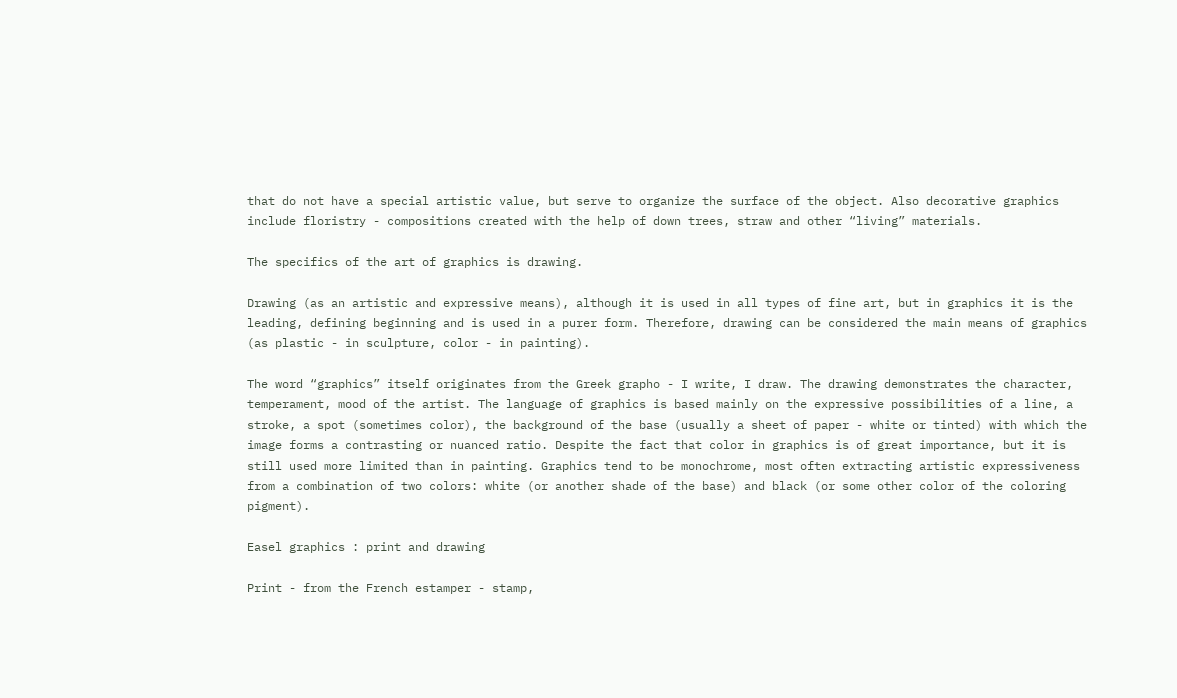that do not have a special artistic value, but serve to organize the surface of the object. Also decorative graphics include floristry - compositions created with the help of down trees, straw and other “living” materials.

The specifics of the art of graphics is drawing.

Drawing (as an artistic and expressive means), although it is used in all types of fine art, but in graphics it is the leading, defining beginning and is used in a purer form. Therefore, drawing can be considered the main means of graphics (as plastic - in sculpture, color - in painting).

The word “graphics” itself originates from the Greek grapho - I write, I draw. The drawing demonstrates the character, temperament, mood of the artist. The language of graphics is based mainly on the expressive possibilities of a line, a stroke, a spot (sometimes color), the background of the base (usually a sheet of paper - white or tinted) with which the image forms a contrasting or nuanced ratio. Despite the fact that color in graphics is of great importance, but it is still used more limited than in painting. Graphics tend to be monochrome, most often extracting artistic expressiveness from a combination of two colors: white (or another shade of the base) and black (or some other color of the coloring pigment).

Easel graphics : print and drawing

Print - from the French estamper - stamp,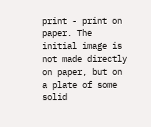print - print on paper. The initial image is not made directly on paper, but on a plate of some solid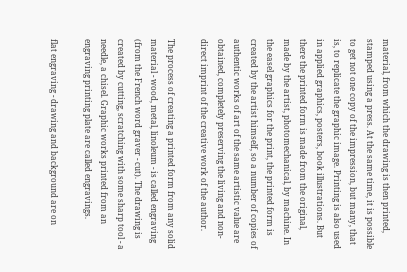material, from which the drawing is then printed, stamped using a press. At the same time, it is possible to get not one copy of the impression, but many, that is, to replicate the graphic image. Printing is also used in applied graphics, posters, book illustrations. But there the printed form is made from the original, made by the artist, photomechanical, by machine. In the easel graphics for the print, the printed form is created by the artist himself, so a number of copies of authentic works of art of the same artistic value are obtained, completely preserving the living and non-direct imprint of the creative work of the author.

The process of creating a printed form from any solid material - wood, metal, linoleum - is called engraving (from the French word graver - cut). The drawing is created by cutting, scratching with some sharp tool - a needle, a chisel. Graphic works printed from an engraving printing plate are called engravings.

flat engraving - drawing and background are on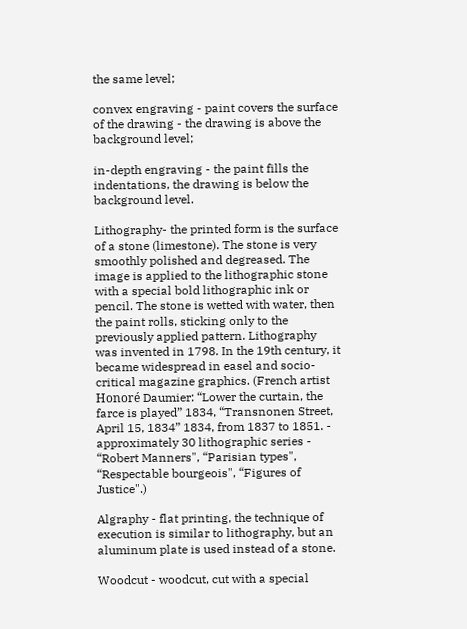the same level;

convex engraving - paint covers the surface of the drawing - the drawing is above the background level;

in-depth engraving - the paint fills the indentations, the drawing is below the background level.

Lithography- the printed form is the surface of a stone (limestone). The stone is very smoothly polished and degreased. The image is applied to the lithographic stone with a special bold lithographic ink or pencil. The stone is wetted with water, then the paint rolls, sticking only to the previously applied pattern. Lithography was invented in 1798. In the 19th century, it became widespread in easel and socio-critical magazine graphics. (French artist Honoré Daumier: “Lower the curtain, the farce is played” 1834, “Transnonen Street, April 15, 1834” 1834, from 1837 to 1851. - approximately 30 lithographic series - “Robert Manners", “Parisian types", “Respectable bourgeois", “Figures of Justice".)

Algraphy - flat printing, the technique of execution is similar to lithography, but an aluminum plate is used instead of a stone.

Woodcut - woodcut, cut with a special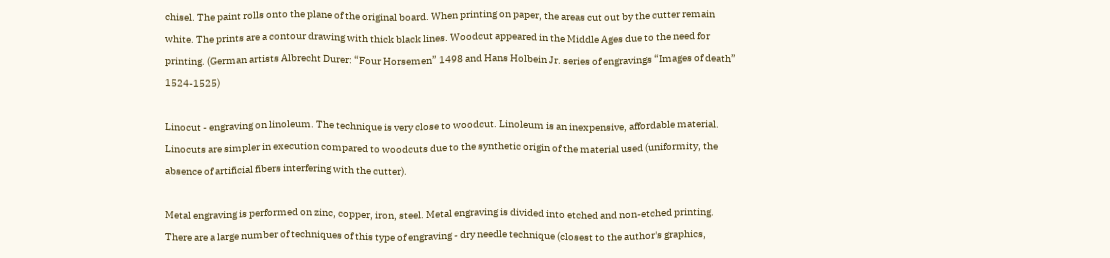chisel. The paint rolls onto the plane of the original board. When printing on paper, the areas cut out by the cutter remain white. The prints are a contour drawing with thick black lines. Woodcut appeared in the Middle Ages due to the need for printing. (German artists Albrecht Durer: “Four Horsemen” 1498 and Hans Holbein Jr. series of engravings “Images of death” 1524-1525)

Linocut - engraving on linoleum. The technique is very close to woodcut. Linoleum is an inexpensive, affordable material. Linocuts are simpler in execution compared to woodcuts due to the synthetic origin of the material used (uniformity, the absence of artificial fibers interfering with the cutter).

Metal engraving is performed on zinc, copper, iron, steel. Metal engraving is divided into etched and non-etched printing. There are a large number of techniques of this type of engraving - dry needle technique (closest to the author's graphics,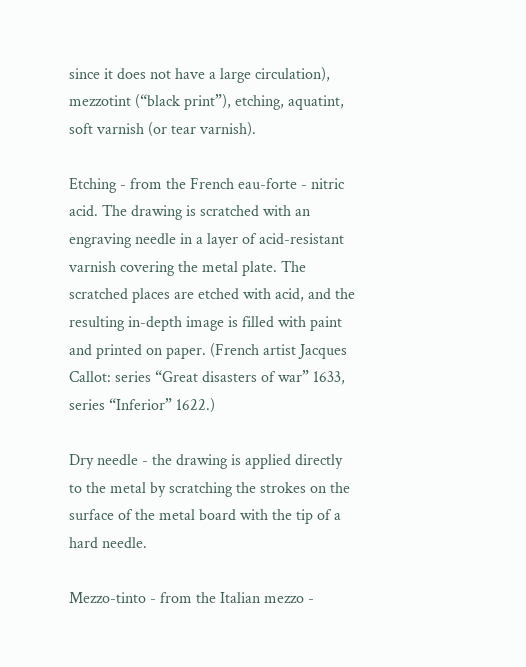since it does not have a large circulation), mezzotint (“black print”), etching, aquatint, soft varnish (or tear varnish).

Etching - from the French eau-forte - nitric acid. The drawing is scratched with an engraving needle in a layer of acid-resistant varnish covering the metal plate. The scratched places are etched with acid, and the resulting in-depth image is filled with paint and printed on paper. (French artist Jacques Callot: series “Great disasters of war” 1633, series “Inferior” 1622.)

Dry needle - the drawing is applied directly to the metal by scratching the strokes on the surface of the metal board with the tip of a hard needle.

Mezzo-tinto - from the Italian mezzo -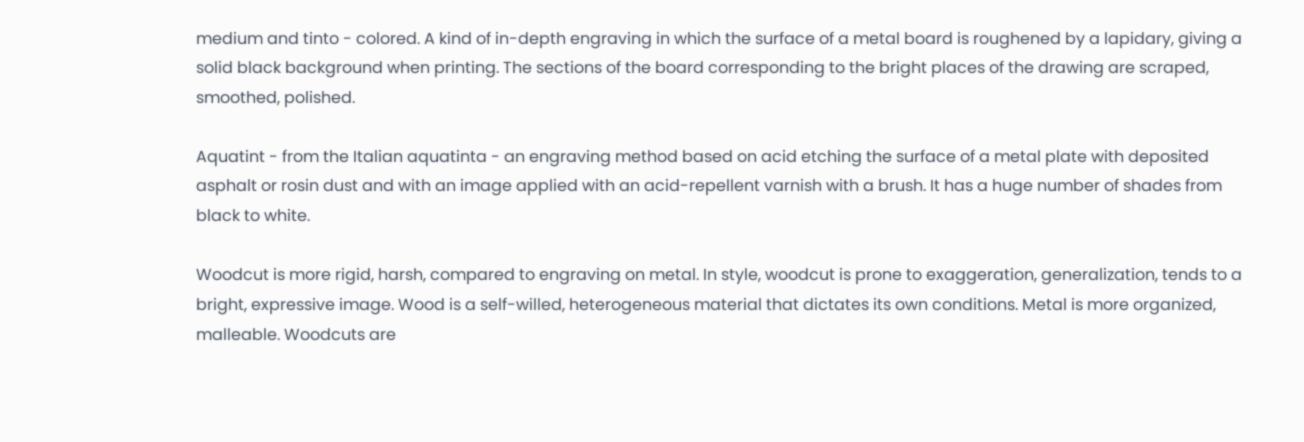medium and tinto - colored. A kind of in-depth engraving in which the surface of a metal board is roughened by a lapidary, giving a solid black background when printing. The sections of the board corresponding to the bright places of the drawing are scraped, smoothed, polished.

Aquatint - from the Italian aquatinta - an engraving method based on acid etching the surface of a metal plate with deposited asphalt or rosin dust and with an image applied with an acid-repellent varnish with a brush. It has a huge number of shades from black to white.

Woodcut is more rigid, harsh, compared to engraving on metal. In style, woodcut is prone to exaggeration, generalization, tends to a bright, expressive image. Wood is a self-willed, heterogeneous material that dictates its own conditions. Metal is more organized, malleable. Woodcuts are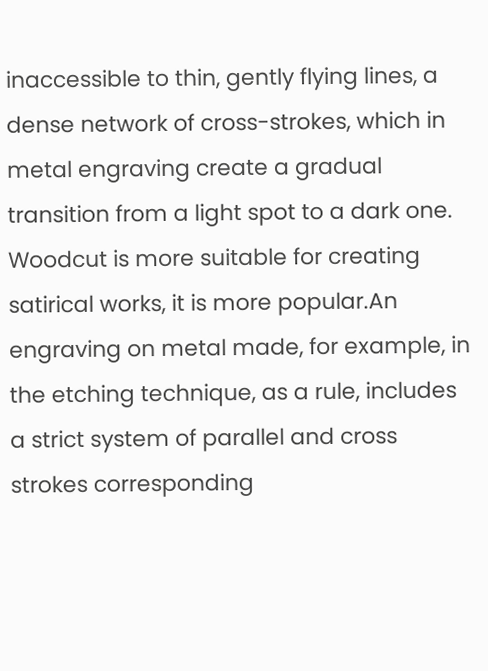inaccessible to thin, gently flying lines, a dense network of cross-strokes, which in metal engraving create a gradual transition from a light spot to a dark one. Woodcut is more suitable for creating satirical works, it is more popular.An engraving on metal made, for example, in the etching technique, as a rule, includes a strict system of parallel and cross strokes corresponding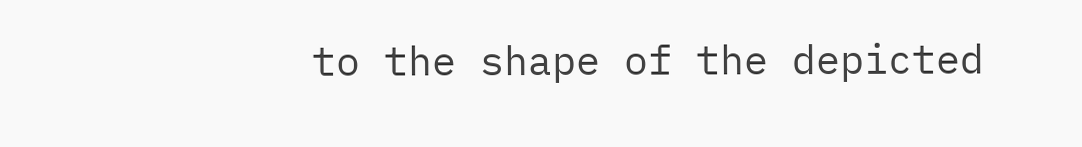to the shape of the depicted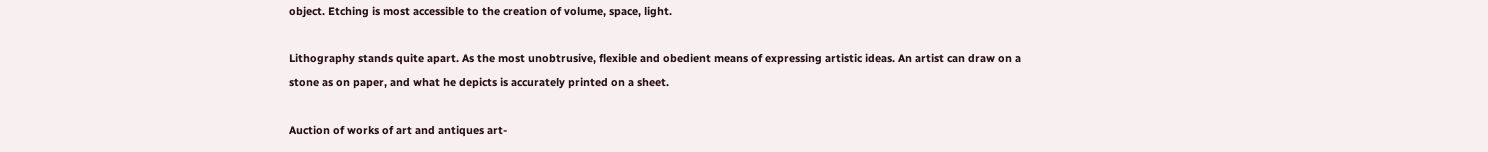object. Etching is most accessible to the creation of volume, space, light.

Lithography stands quite apart. As the most unobtrusive, flexible and obedient means of expressing artistic ideas. An artist can draw on a stone as on paper, and what he depicts is accurately printed on a sheet.

Auction of works of art and antiques art-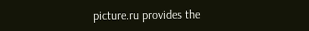picture.ru provides the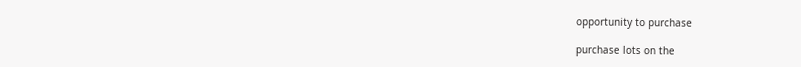opportunity to purchase

purchase lots on the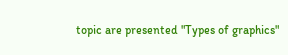topic are presented "Types of graphics"